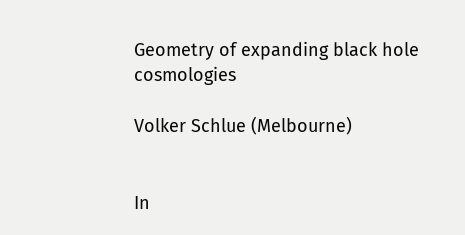Geometry of expanding black hole cosmologies

Volker Schlue (Melbourne)


In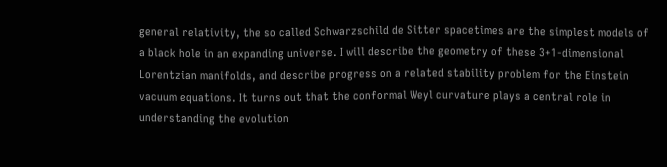general relativity, the so called Schwarzschild de Sitter spacetimes are the simplest models of a black hole in an expanding universe. I will describe the geometry of these 3+1-dimensional Lorentzian manifolds, and describe progress on a related stability problem for the Einstein vacuum equations. It turns out that the conformal Weyl curvature plays a central role in understanding the evolution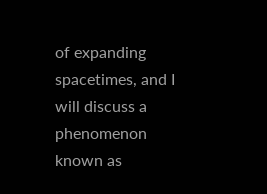of expanding spacetimes, and I will discuss a phenomenon known as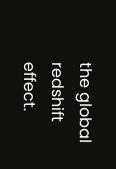the global redshift effect.